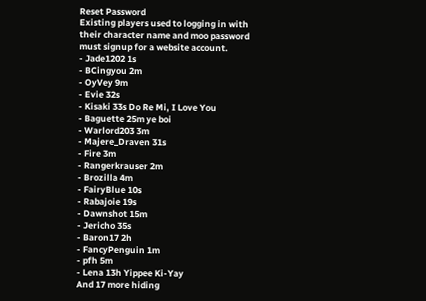Reset Password
Existing players used to logging in with their character name and moo password must signup for a website account.
- Jade1202 1s
- BCingyou 2m
- OyVey 9m
- Evie 32s
- Kisaki 33s Do Re Mi, I Love You
- Baguette 25m ye boi
- Warlord203 3m
- Majere_Draven 31s
- Fire 3m
- Rangerkrauser 2m
- Brozilla 4m
- FairyBlue 10s
- Rabajoie 19s
- Dawnshot 15m
- Jericho 35s
- Baron17 2h
- FancyPenguin 1m
- pfh 5m
- Lena 13h Yippee Ki-Yay
And 17 more hiding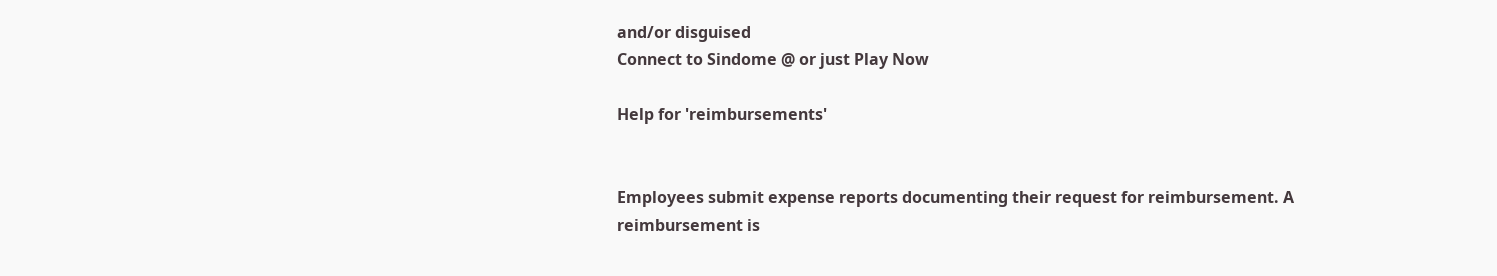and/or disguised
Connect to Sindome @ or just Play Now

Help for 'reimbursements'


Employees submit expense reports documenting their request for reimbursement. A reimbursement is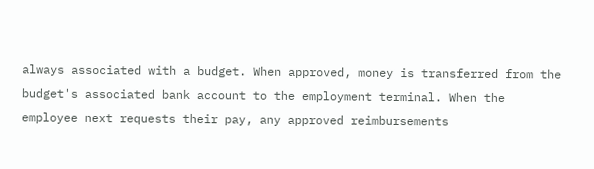always associated with a budget. When approved, money is transferred from the budget's associated bank account to the employment terminal. When the employee next requests their pay, any approved reimbursements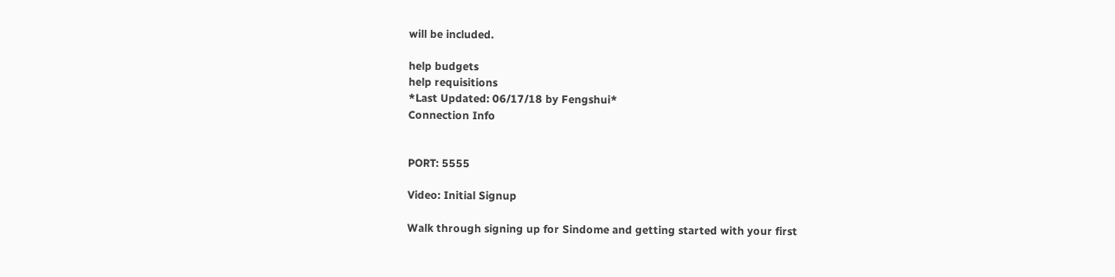will be included.

help budgets
help requisitions
*Last Updated: 06/17/18 by Fengshui*
Connection Info


PORT: 5555

Video: Initial Signup

Walk through signing up for Sindome and getting started with your first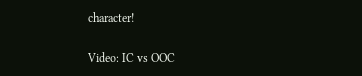character!

Video: IC vs OOC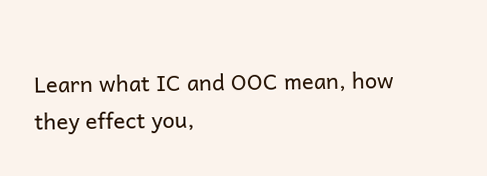Learn what IC and OOC mean, how they effect you,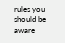rules you should be aware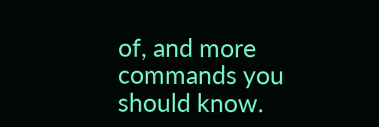of, and more commands you should know.